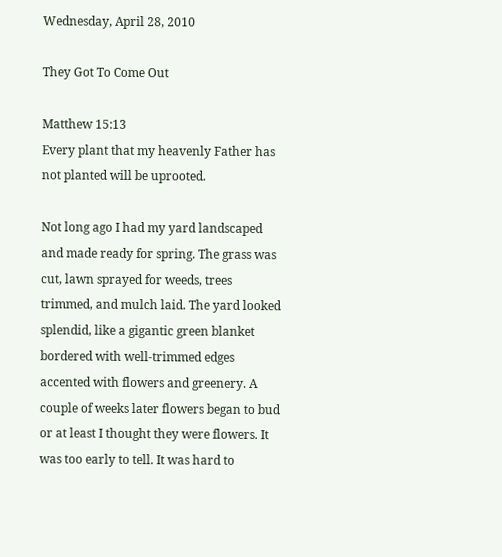Wednesday, April 28, 2010

They Got To Come Out

Matthew 15:13
Every plant that my heavenly Father has not planted will be uprooted.

Not long ago I had my yard landscaped and made ready for spring. The grass was cut, lawn sprayed for weeds, trees trimmed, and mulch laid. The yard looked splendid, like a gigantic green blanket bordered with well-trimmed edges accented with flowers and greenery. A couple of weeks later flowers began to bud or at least I thought they were flowers. It was too early to tell. It was hard to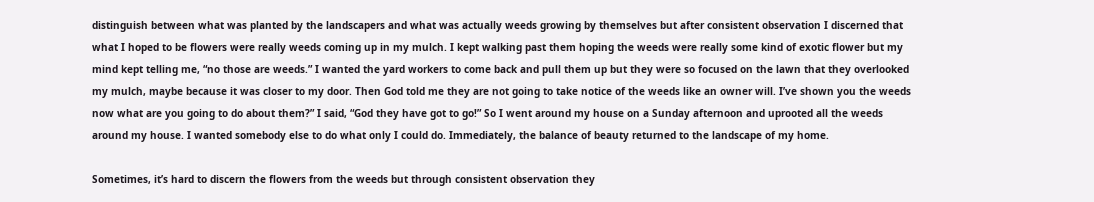distinguish between what was planted by the landscapers and what was actually weeds growing by themselves but after consistent observation I discerned that what I hoped to be flowers were really weeds coming up in my mulch. I kept walking past them hoping the weeds were really some kind of exotic flower but my mind kept telling me, “no those are weeds.” I wanted the yard workers to come back and pull them up but they were so focused on the lawn that they overlooked my mulch, maybe because it was closer to my door. Then God told me they are not going to take notice of the weeds like an owner will. I’ve shown you the weeds now what are you going to do about them?” I said, “God they have got to go!” So I went around my house on a Sunday afternoon and uprooted all the weeds around my house. I wanted somebody else to do what only I could do. Immediately, the balance of beauty returned to the landscape of my home.

Sometimes, it’s hard to discern the flowers from the weeds but through consistent observation they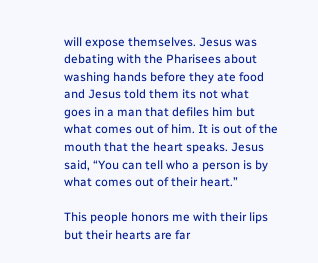will expose themselves. Jesus was debating with the Pharisees about washing hands before they ate food and Jesus told them its not what goes in a man that defiles him but what comes out of him. It is out of the mouth that the heart speaks. Jesus said, “You can tell who a person is by what comes out of their heart.”

This people honors me with their lips but their hearts are far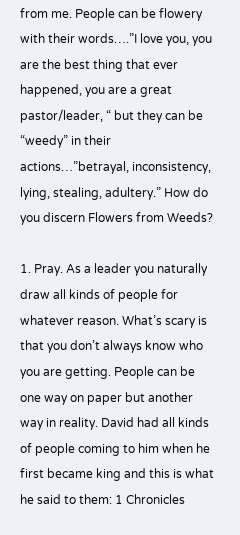from me. People can be flowery with their words….”I love you, you are the best thing that ever happened, you are a great pastor/leader, “ but they can be “weedy” in their actions…”betrayal, inconsistency, lying, stealing, adultery.” How do you discern Flowers from Weeds?

1. Pray. As a leader you naturally draw all kinds of people for whatever reason. What’s scary is that you don’t always know who you are getting. People can be one way on paper but another way in reality. David had all kinds of people coming to him when he first became king and this is what he said to them: 1 Chronicles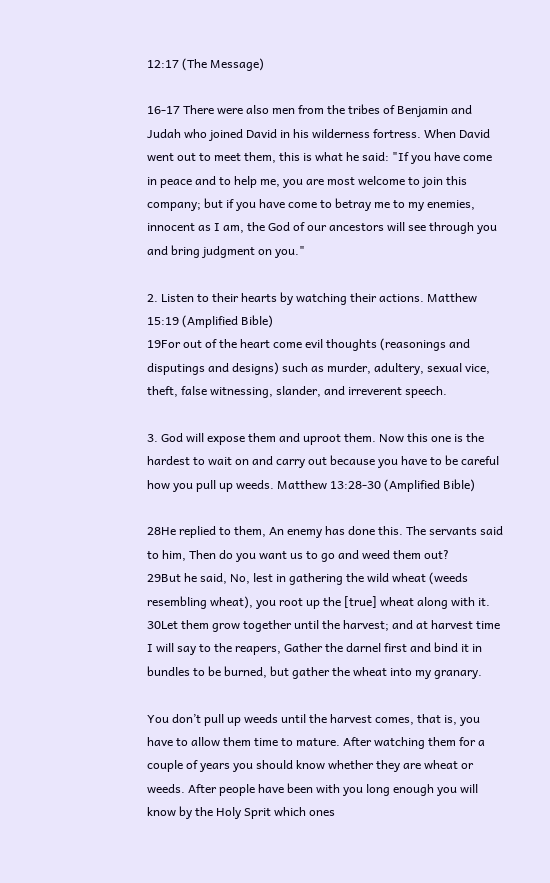12:17 (The Message)

16-17 There were also men from the tribes of Benjamin and Judah who joined David in his wilderness fortress. When David went out to meet them, this is what he said: "If you have come in peace and to help me, you are most welcome to join this company; but if you have come to betray me to my enemies, innocent as I am, the God of our ancestors will see through you and bring judgment on you."

2. Listen to their hearts by watching their actions. Matthew 15:19 (Amplified Bible)
19For out of the heart come evil thoughts (reasonings and disputings and designs) such as murder, adultery, sexual vice, theft, false witnessing, slander, and irreverent speech.

3. God will expose them and uproot them. Now this one is the hardest to wait on and carry out because you have to be careful how you pull up weeds. Matthew 13:28-30 (Amplified Bible)

28He replied to them, An enemy has done this. The servants said to him, Then do you want us to go and weed them out?
29But he said, No, lest in gathering the wild wheat (weeds resembling wheat), you root up the [true] wheat along with it.
30Let them grow together until the harvest; and at harvest time I will say to the reapers, Gather the darnel first and bind it in bundles to be burned, but gather the wheat into my granary.

You don’t pull up weeds until the harvest comes, that is, you have to allow them time to mature. After watching them for a couple of years you should know whether they are wheat or weeds. After people have been with you long enough you will know by the Holy Sprit which ones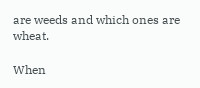are weeds and which ones are wheat.

When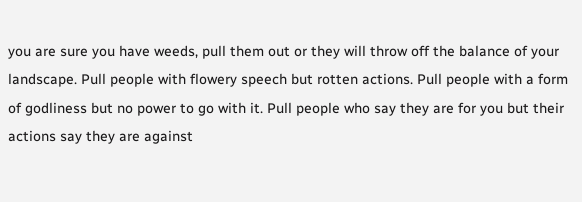you are sure you have weeds, pull them out or they will throw off the balance of your landscape. Pull people with flowery speech but rotten actions. Pull people with a form of godliness but no power to go with it. Pull people who say they are for you but their actions say they are against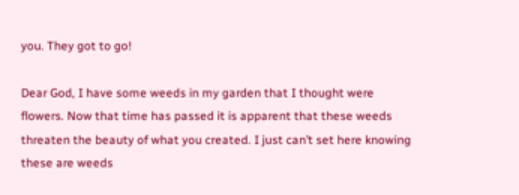you. They got to go!

Dear God, I have some weeds in my garden that I thought were flowers. Now that time has passed it is apparent that these weeds threaten the beauty of what you created. I just can’t set here knowing these are weeds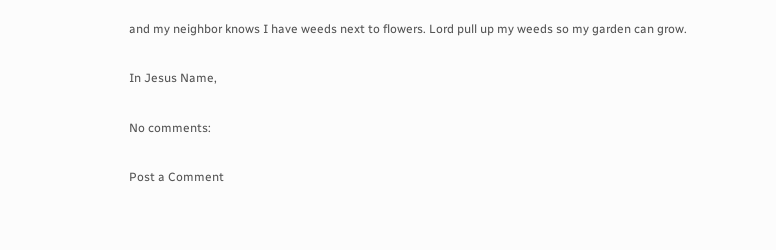and my neighbor knows I have weeds next to flowers. Lord pull up my weeds so my garden can grow.

In Jesus Name,

No comments:

Post a Comment